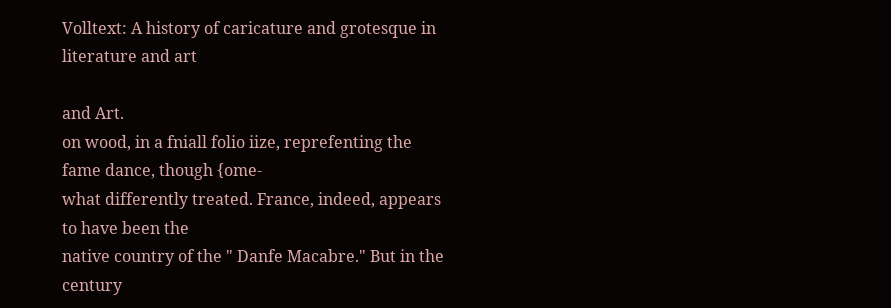Volltext: A history of caricature and grotesque in literature and art

and Art.
on wood, in a fniall folio iize, reprefenting the fame dance, though {ome-
what differently treated. France, indeed, appears to have been the
native country of the " Danfe Macabre." But in the century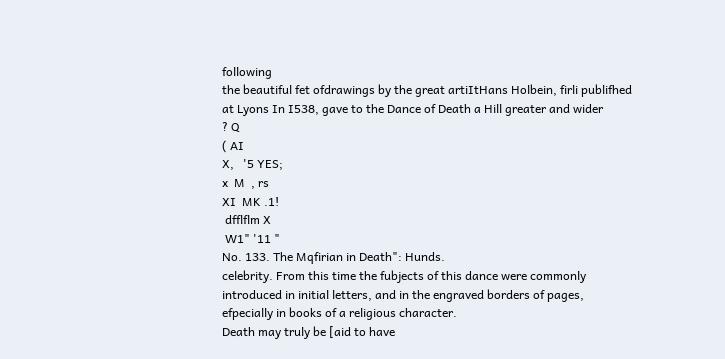following
the beautiful fet ofdrawings by the great artiItHans Holbein, firli publifhed
at Lyons In I538, gave to the Dance of Death a Hill greater and wider
? Q
( AI
X,   '5 YES;
x  M  , rs
XI  MK .1!
 dfflflm X
 W1" '11 "
No. 133. The Mqfirian in Death": Hunds.
celebrity. From this time the fubjects of this dance were commonly
introduced in initial letters, and in the engraved borders of pages,
efpecially in books of a religious character.
Death may truly be [aid to have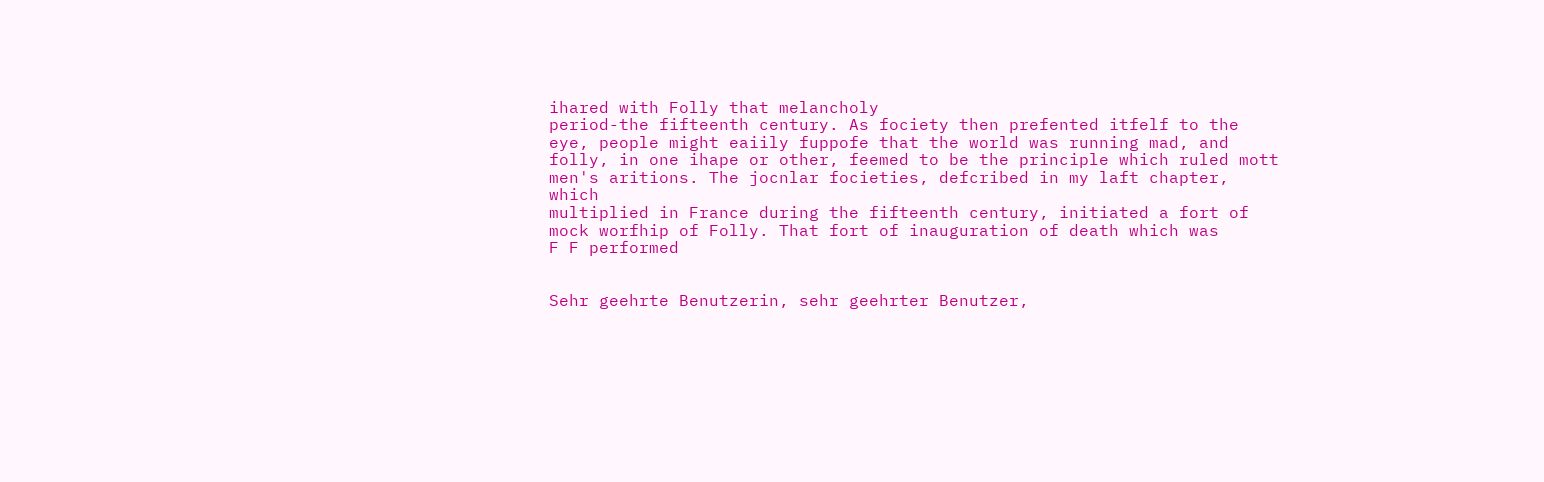ihared with Folly that melancholy
period-the fifteenth century. As fociety then prefented itfelf to the
eye, people might eaiily fuppofe that the world was running mad, and
folly, in one ihape or other, feemed to be the principle which ruled mott
men's aritions. The jocnlar focieties, defcribed in my laft chapter, which
multiplied in France during the fifteenth century, initiated a fort of
mock worfhip of Folly. That fort of inauguration of death which was
F F performed


Sehr geehrte Benutzerin, sehr geehrter Benutzer,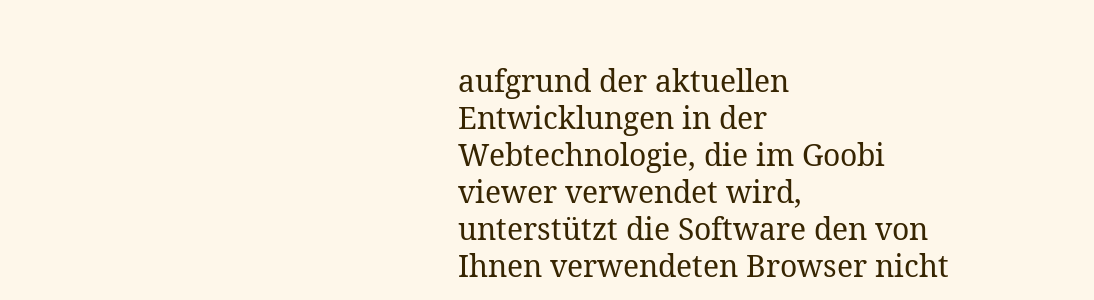aufgrund der aktuellen Entwicklungen in der Webtechnologie, die im Goobi viewer verwendet wird, unterstützt die Software den von Ihnen verwendeten Browser nicht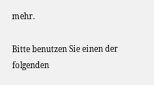mehr.

Bitte benutzen Sie einen der folgenden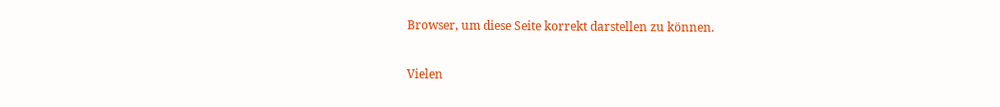Browser, um diese Seite korrekt darstellen zu können.

Vielen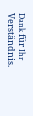Dank für Ihr Verständnis.